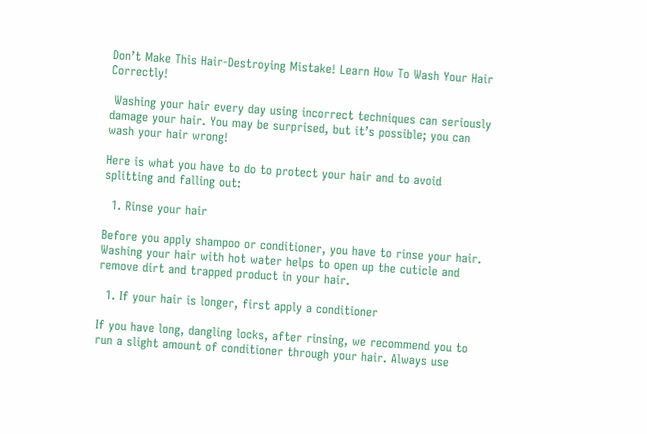Don’t Make This Hair-Destroying Mistake! Learn How To Wash Your Hair Correctly!

 Washing your hair every day using incorrect techniques can seriously damage your hair. You may be surprised, but it’s possible; you can wash your hair wrong!

Here is what you have to do to protect your hair and to avoid splitting and falling out:

  1. Rinse your hair

Before you apply shampoo or conditioner, you have to rinse your hair. Washing your hair with hot water helps to open up the cuticle and remove dirt and trapped product in your hair.

  1. If your hair is longer, first apply a conditioner

If you have long, dangling locks, after rinsing, we recommend you to run a slight amount of conditioner through your hair. Always use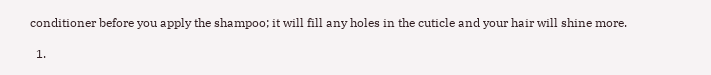conditioner before you apply the shampoo; it will fill any holes in the cuticle and your hair will shine more.

  1.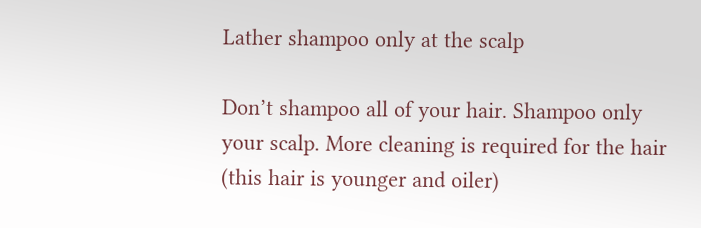Lather shampoo only at the scalp

Don’t shampoo all of your hair. Shampoo only your scalp. More cleaning is required for the hair (this hair is younger and oiler)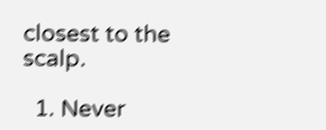closest to the scalp.

  1. Never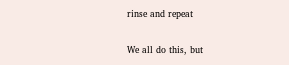rinse and repeat

We all do this, but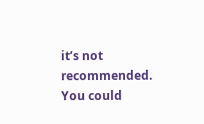it’s not recommended. You could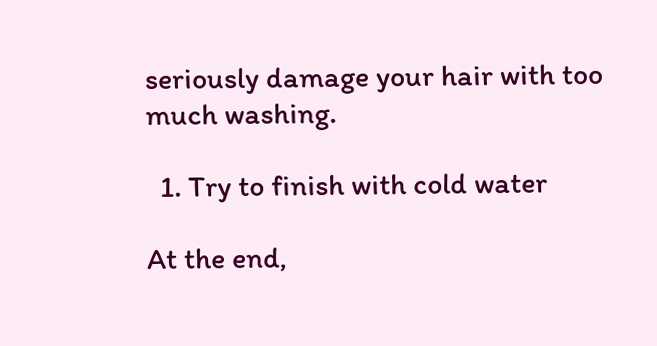seriously damage your hair with too much washing.

  1. Try to finish with cold water

At the end,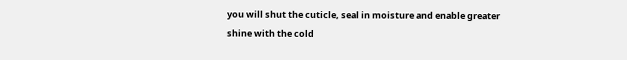you will shut the cuticle, seal in moisture and enable greater shine with the cold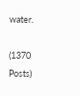water.

(1370 Posts)